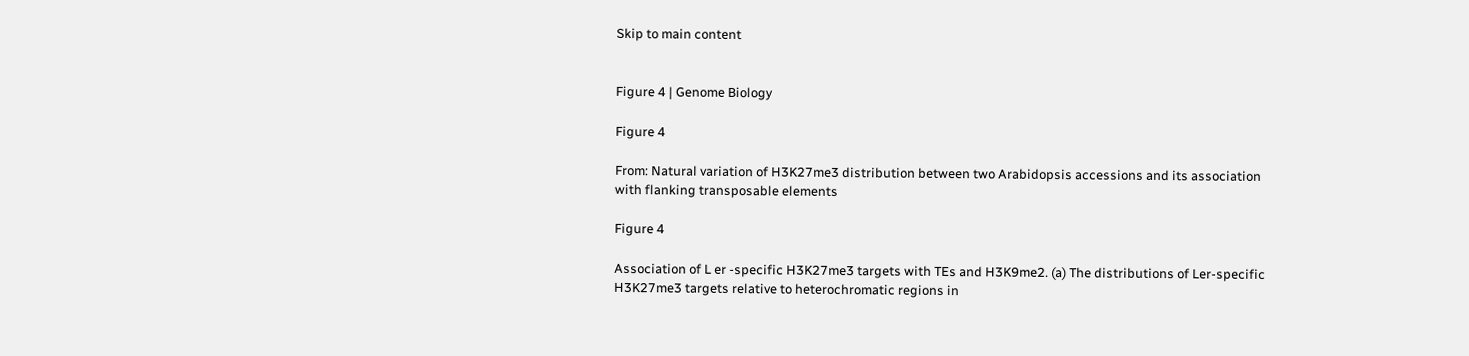Skip to main content


Figure 4 | Genome Biology

Figure 4

From: Natural variation of H3K27me3 distribution between two Arabidopsis accessions and its association with flanking transposable elements

Figure 4

Association of L er -specific H3K27me3 targets with TEs and H3K9me2. (a) The distributions of Ler-specific H3K27me3 targets relative to heterochromatic regions in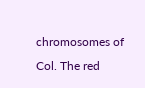chromosomes of Col. The red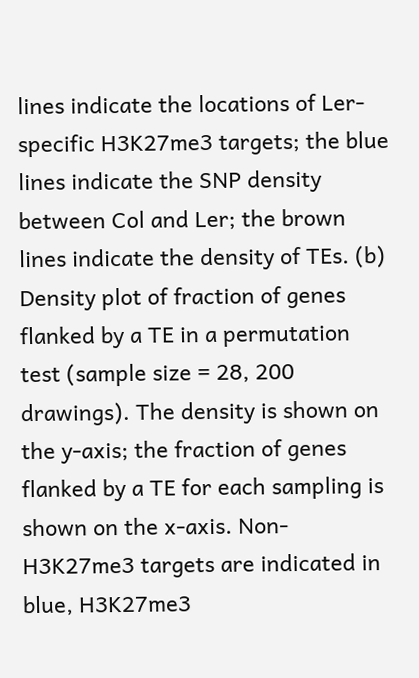lines indicate the locations of Ler-specific H3K27me3 targets; the blue lines indicate the SNP density between Col and Ler; the brown lines indicate the density of TEs. (b) Density plot of fraction of genes flanked by a TE in a permutation test (sample size = 28, 200 drawings). The density is shown on the y-axis; the fraction of genes flanked by a TE for each sampling is shown on the x-axis. Non-H3K27me3 targets are indicated in blue, H3K27me3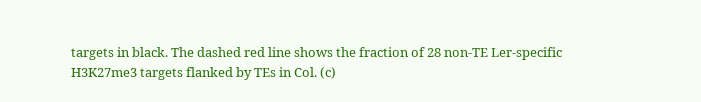targets in black. The dashed red line shows the fraction of 28 non-TE Ler-specific H3K27me3 targets flanked by TEs in Col. (c)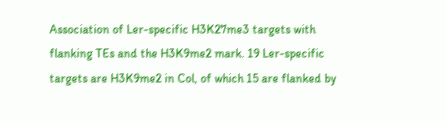Association of Ler-specific H3K27me3 targets with flanking TEs and the H3K9me2 mark. 19 Ler-specific targets are H3K9me2 in Col, of which 15 are flanked by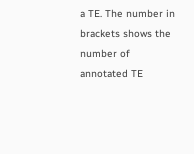a TE. The number in brackets shows the number of annotated TE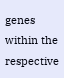genes within the respective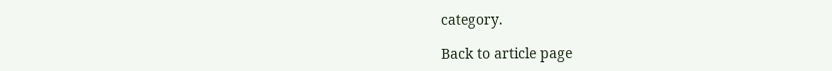category.

Back to article page